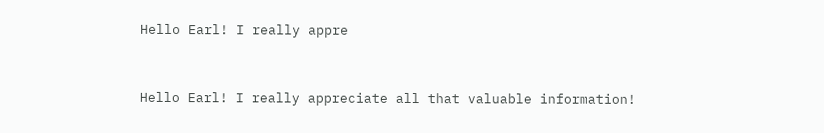Hello Earl! I really appre


Hello Earl! I really appreciate all that valuable information!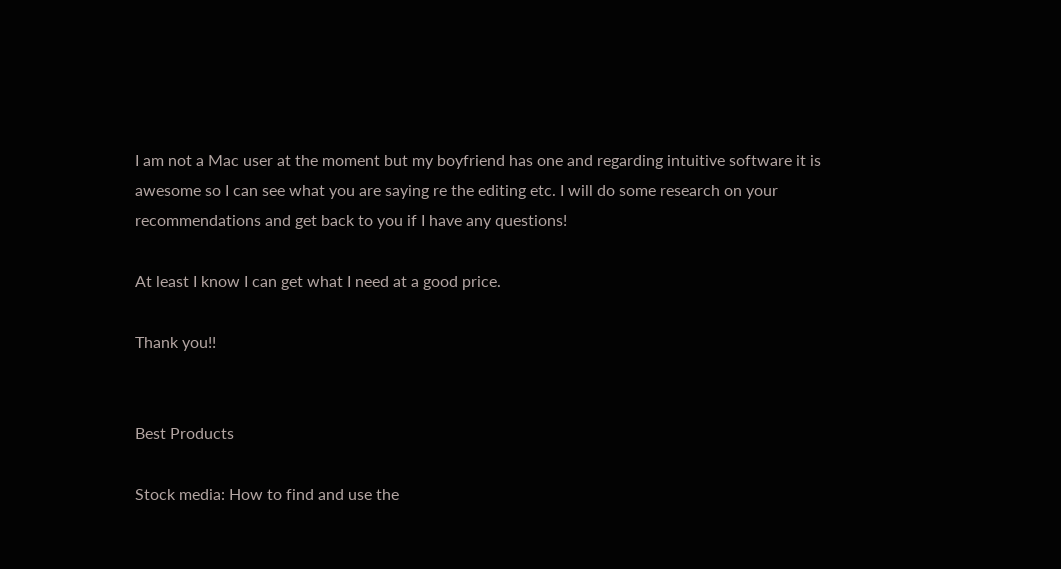I am not a Mac user at the moment but my boyfriend has one and regarding intuitive software it is awesome so I can see what you are saying re the editing etc. I will do some research on your recommendations and get back to you if I have any questions!

At least I know I can get what I need at a good price.

Thank you!!


Best Products

Stock media: How to find and use the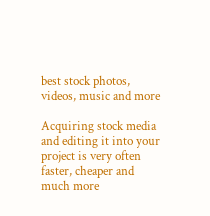best stock photos, videos, music and more

Acquiring stock media and editing it into your project is very often faster, cheaper and much more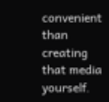convenient than creating that media yourself.